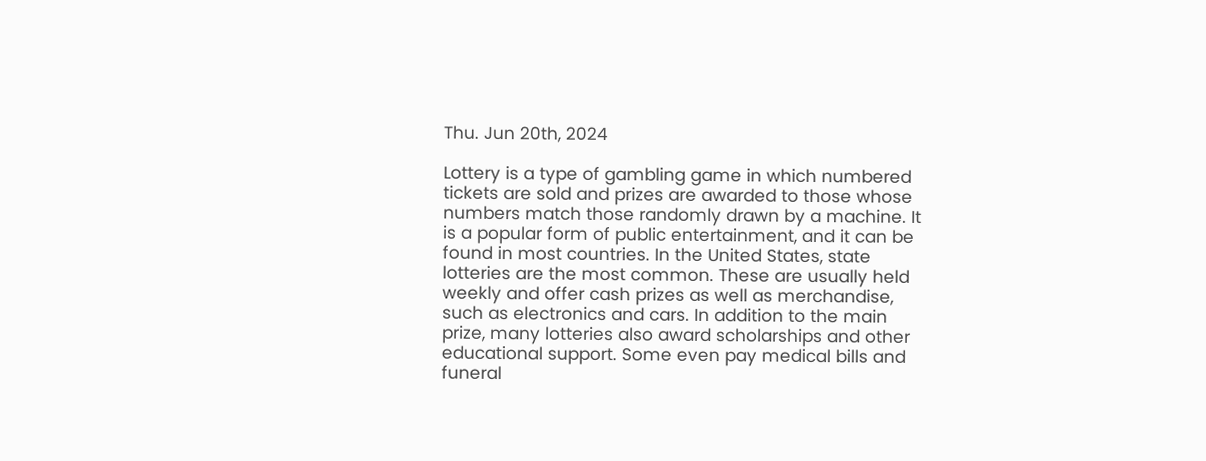Thu. Jun 20th, 2024

Lottery is a type of gambling game in which numbered tickets are sold and prizes are awarded to those whose numbers match those randomly drawn by a machine. It is a popular form of public entertainment, and it can be found in most countries. In the United States, state lotteries are the most common. These are usually held weekly and offer cash prizes as well as merchandise, such as electronics and cars. In addition to the main prize, many lotteries also award scholarships and other educational support. Some even pay medical bills and funeral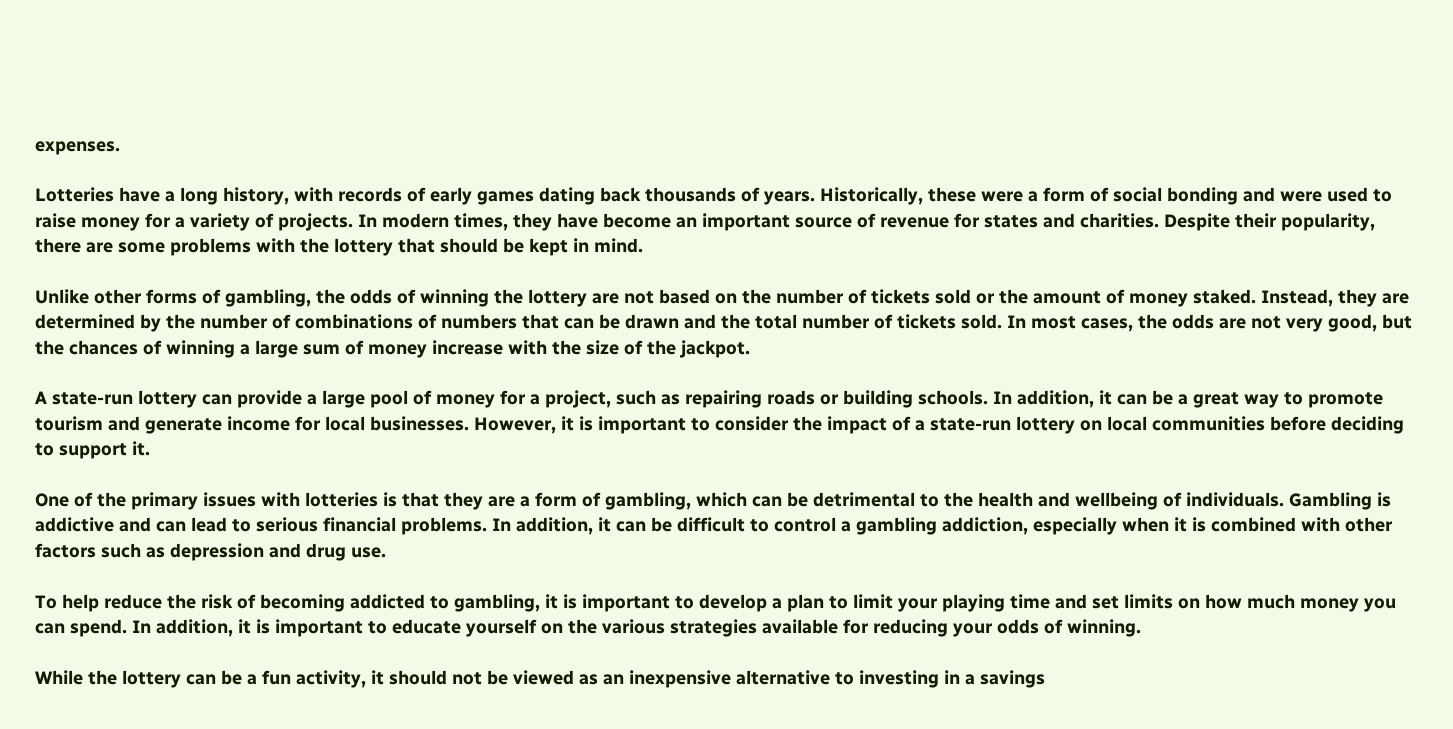expenses.

Lotteries have a long history, with records of early games dating back thousands of years. Historically, these were a form of social bonding and were used to raise money for a variety of projects. In modern times, they have become an important source of revenue for states and charities. Despite their popularity, there are some problems with the lottery that should be kept in mind.

Unlike other forms of gambling, the odds of winning the lottery are not based on the number of tickets sold or the amount of money staked. Instead, they are determined by the number of combinations of numbers that can be drawn and the total number of tickets sold. In most cases, the odds are not very good, but the chances of winning a large sum of money increase with the size of the jackpot.

A state-run lottery can provide a large pool of money for a project, such as repairing roads or building schools. In addition, it can be a great way to promote tourism and generate income for local businesses. However, it is important to consider the impact of a state-run lottery on local communities before deciding to support it.

One of the primary issues with lotteries is that they are a form of gambling, which can be detrimental to the health and wellbeing of individuals. Gambling is addictive and can lead to serious financial problems. In addition, it can be difficult to control a gambling addiction, especially when it is combined with other factors such as depression and drug use.

To help reduce the risk of becoming addicted to gambling, it is important to develop a plan to limit your playing time and set limits on how much money you can spend. In addition, it is important to educate yourself on the various strategies available for reducing your odds of winning.

While the lottery can be a fun activity, it should not be viewed as an inexpensive alternative to investing in a savings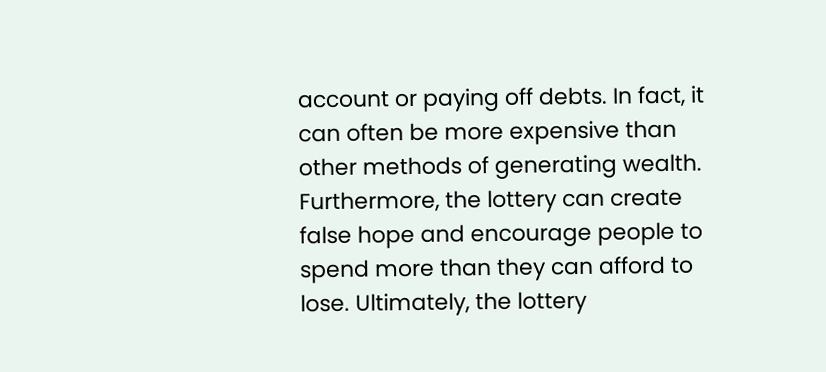account or paying off debts. In fact, it can often be more expensive than other methods of generating wealth. Furthermore, the lottery can create false hope and encourage people to spend more than they can afford to lose. Ultimately, the lottery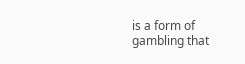is a form of gambling that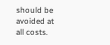should be avoided at all costs.